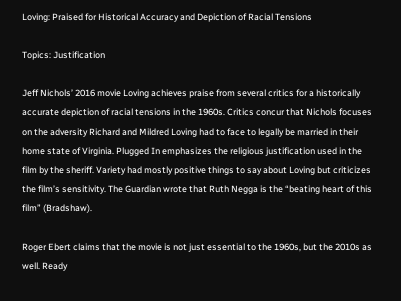Loving: Praised for Historical Accuracy and Depiction of Racial Tensions

Topics: Justification

Jeff Nichols’ 2016 movie Loving achieves praise from several critics for a historically accurate depiction of racial tensions in the 1960s. Critics concur that Nichols focuses on the adversity Richard and Mildred Loving had to face to legally be married in their home state of Virginia. Plugged In emphasizes the religious justification used in the film by the sheriff. Variety had mostly positive things to say about Loving but criticizes the film’s sensitivity. The Guardian wrote that Ruth Negga is the “beating heart of this film” (Bradshaw).

Roger Ebert claims that the movie is not just essential to the 1960s, but the 2010s as well. Ready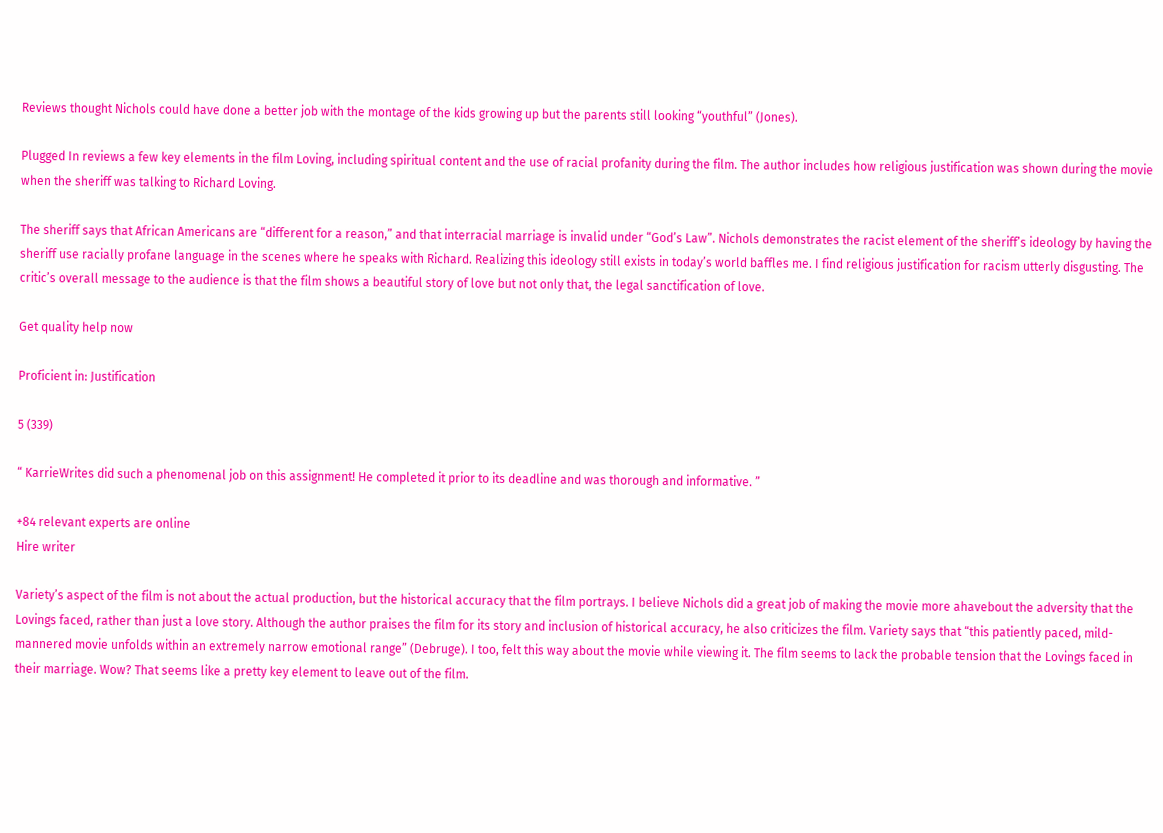Reviews thought Nichols could have done a better job with the montage of the kids growing up but the parents still looking “youthful” (Jones).

Plugged In reviews a few key elements in the film Loving, including spiritual content and the use of racial profanity during the film. The author includes how religious justification was shown during the movie when the sheriff was talking to Richard Loving.

The sheriff says that African Americans are “different for a reason,” and that interracial marriage is invalid under “God’s Law”. Nichols demonstrates the racist element of the sheriff’s ideology by having the sheriff use racially profane language in the scenes where he speaks with Richard. Realizing this ideology still exists in today’s world baffles me. I find religious justification for racism utterly disgusting. The critic’s overall message to the audience is that the film shows a beautiful story of love but not only that, the legal sanctification of love.

Get quality help now

Proficient in: Justification

5 (339)

“ KarrieWrites did such a phenomenal job on this assignment! He completed it prior to its deadline and was thorough and informative. ”

+84 relevant experts are online
Hire writer

Variety’s aspect of the film is not about the actual production, but the historical accuracy that the film portrays. I believe Nichols did a great job of making the movie more ahavebout the adversity that the Lovings faced, rather than just a love story. Although the author praises the film for its story and inclusion of historical accuracy, he also criticizes the film. Variety says that “this patiently paced, mild-mannered movie unfolds within an extremely narrow emotional range” (Debruge). I too, felt this way about the movie while viewing it. The film seems to lack the probable tension that the Lovings faced in their marriage. Wow? That seems like a pretty key element to leave out of the film.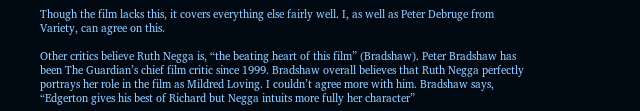Though the film lacks this, it covers everything else fairly well. I, as well as Peter Debruge from Variety, can agree on this.

Other critics believe Ruth Negga is, “the beating heart of this film” (Bradshaw). Peter Bradshaw has been The Guardian’s chief film critic since 1999. Bradshaw overall believes that Ruth Negga perfectly portrays her role in the film as Mildred Loving. I couldn’t agree more with him. Bradshaw says, “Edgerton gives his best of Richard but Negga intuits more fully her character”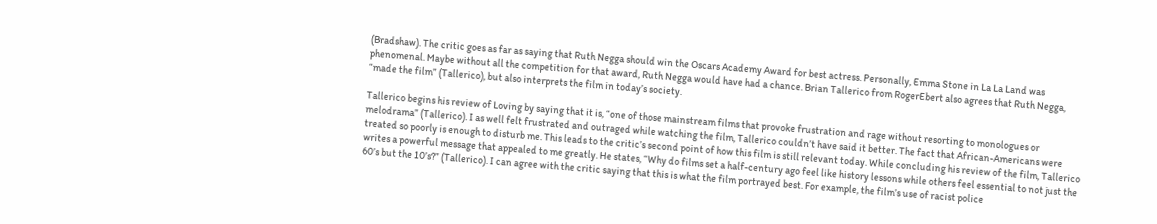(Bradshaw). The critic goes as far as saying that Ruth Negga should win the Oscars Academy Award for best actress. Personally, Emma Stone in La La Land was phenomenal. Maybe without all the competition for that award, Ruth Negga would have had a chance. Brian Tallerico from RogerEbert also agrees that Ruth Negga, “made the film” (Tallerico), but also interprets the film in today’s society.

Tallerico begins his review of Loving by saying that it is, “one of those mainstream films that provoke frustration and rage without resorting to monologues or melodrama” (Tallerico). I as well felt frustrated and outraged while watching the film, Tallerico couldn’t have said it better. The fact that African-Americans were treated so poorly is enough to disturb me. This leads to the critic’s second point of how this film is still relevant today. While concluding his review of the film, Tallerico writes a powerful message that appealed to me greatly. He states, “Why do films set a half-century ago feel like history lessons while others feel essential to not just the 60’s but the 10’s?” (Tallerico). I can agree with the critic saying that this is what the film portrayed best. For example, the film’s use of racist police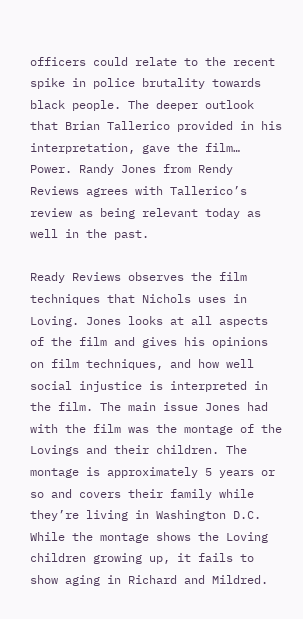officers could relate to the recent spike in police brutality towards black people. The deeper outlook that Brian Tallerico provided in his interpretation, gave the film… Power. Randy Jones from Rendy Reviews agrees with Tallerico’s review as being relevant today as well in the past.

Ready Reviews observes the film techniques that Nichols uses in Loving. Jones looks at all aspects of the film and gives his opinions on film techniques, and how well social injustice is interpreted in the film. The main issue Jones had with the film was the montage of the Lovings and their children. The montage is approximately 5 years or so and covers their family while they’re living in Washington D.C. While the montage shows the Loving children growing up, it fails to show aging in Richard and Mildred.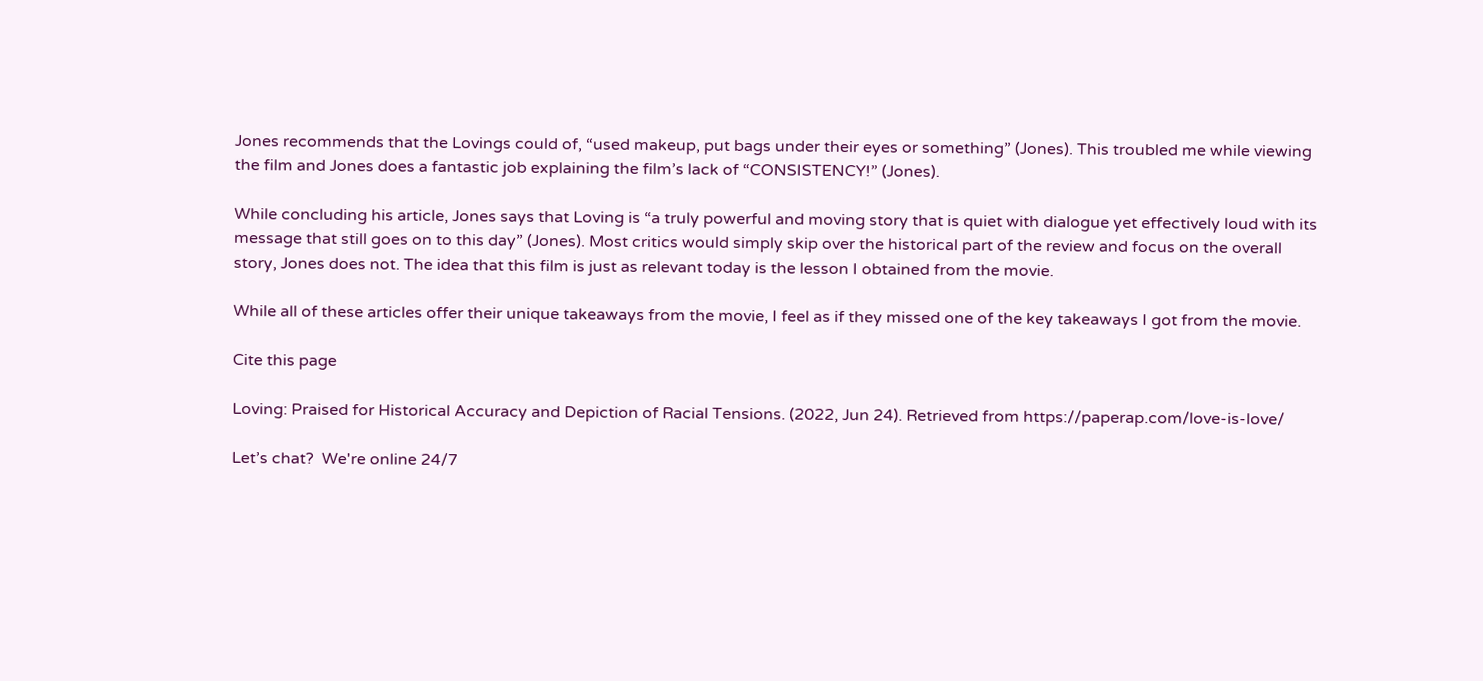Jones recommends that the Lovings could of, “used makeup, put bags under their eyes or something” (Jones). This troubled me while viewing the film and Jones does a fantastic job explaining the film’s lack of “CONSISTENCY!” (Jones).

While concluding his article, Jones says that Loving is “a truly powerful and moving story that is quiet with dialogue yet effectively loud with its message that still goes on to this day” (Jones). Most critics would simply skip over the historical part of the review and focus on the overall story, Jones does not. The idea that this film is just as relevant today is the lesson I obtained from the movie.

While all of these articles offer their unique takeaways from the movie, I feel as if they missed one of the key takeaways I got from the movie.

Cite this page

Loving: Praised for Historical Accuracy and Depiction of Racial Tensions. (2022, Jun 24). Retrieved from https://paperap.com/love-is-love/

Let’s chat?  We're online 24/7